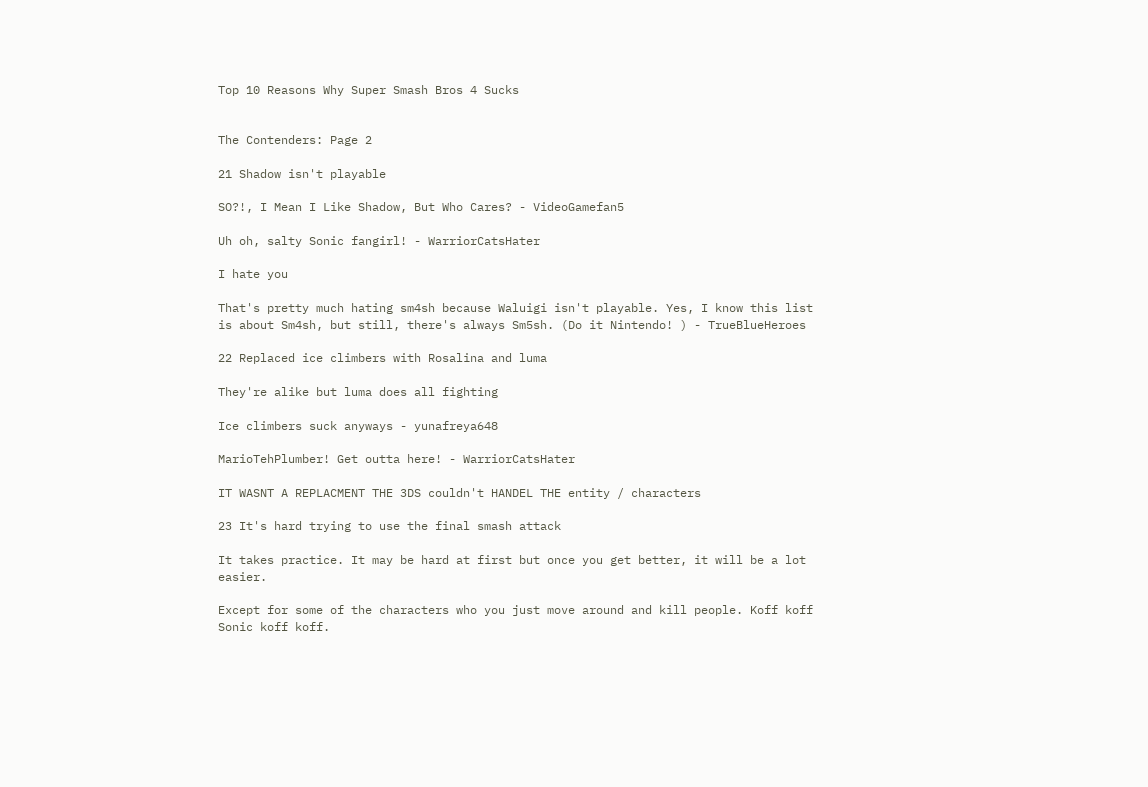Top 10 Reasons Why Super Smash Bros 4 Sucks


The Contenders: Page 2

21 Shadow isn't playable

SO?!, I Mean I Like Shadow, But Who Cares? - VideoGamefan5

Uh oh, salty Sonic fangirl! - WarriorCatsHater

I hate you

That's pretty much hating sm4sh because Waluigi isn't playable. Yes, I know this list is about Sm4sh, but still, there's always Sm5sh. (Do it Nintendo! ) - TrueBlueHeroes

22 Replaced ice climbers with Rosalina and luma

They're alike but luma does all fighting

Ice climbers suck anyways - yunafreya648

MarioTehPlumber! Get outta here! - WarriorCatsHater

IT WASNT A REPLACMENT THE 3DS couldn't HANDEL THE entity / characters

23 It's hard trying to use the final smash attack

It takes practice. It may be hard at first but once you get better, it will be a lot easier.

Except for some of the characters who you just move around and kill people. Koff koff Sonic koff koff.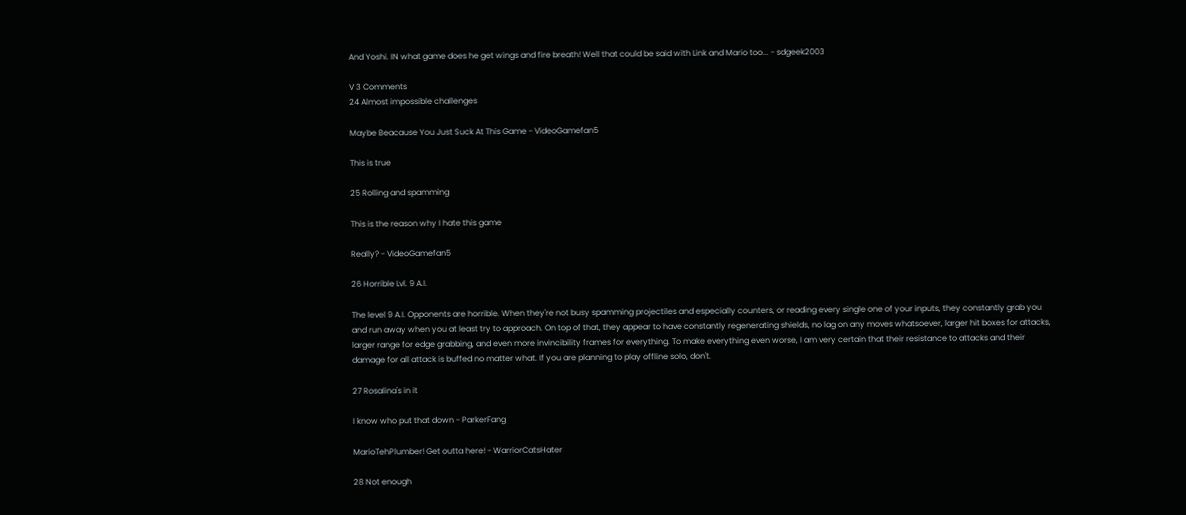And Yoshi. IN what game does he get wings and fire breath! Well that could be said with Link and Mario too... - sdgeek2003

V 3 Comments
24 Almost impossible challenges

Maybe Beacause You Just Suck At This Game - VideoGamefan5

This is true

25 Rolling and spamming

This is the reason why I hate this game

Really? - VideoGamefan5

26 Horrible Lvl. 9 A.I.

The level 9 A.I. Opponents are horrible. When they're not busy spamming projectiles and especially counters, or reading every single one of your inputs, they constantly grab you and run away when you at least try to approach. On top of that, they appear to have constantly regenerating shields, no lag on any moves whatsoever, larger hit boxes for attacks, larger range for edge grabbing, and even more invincibility frames for everything. To make everything even worse, I am very certain that their resistance to attacks and their damage for all attack is buffed no matter what. If you are planning to play offline solo, don't.

27 Rosalina's in it

I know who put that down - ParkerFang

MarioTehPlumber! Get outta here! - WarriorCatsHater

28 Not enough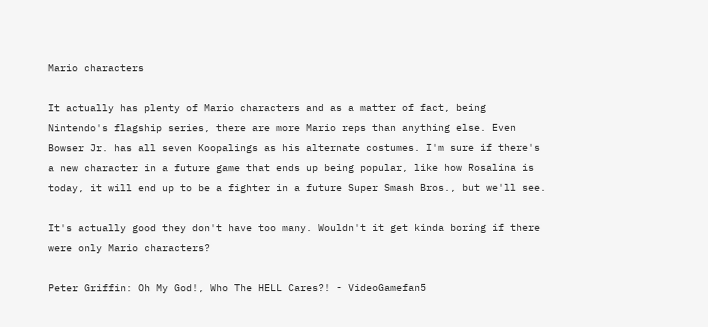Mario characters

It actually has plenty of Mario characters and as a matter of fact, being Nintendo's flagship series, there are more Mario reps than anything else. Even Bowser Jr. has all seven Koopalings as his alternate costumes. I'm sure if there's a new character in a future game that ends up being popular, like how Rosalina is today, it will end up to be a fighter in a future Super Smash Bros., but we'll see.

It's actually good they don't have too many. Wouldn't it get kinda boring if there were only Mario characters?

Peter Griffin: Oh My God!, Who The HELL Cares?! - VideoGamefan5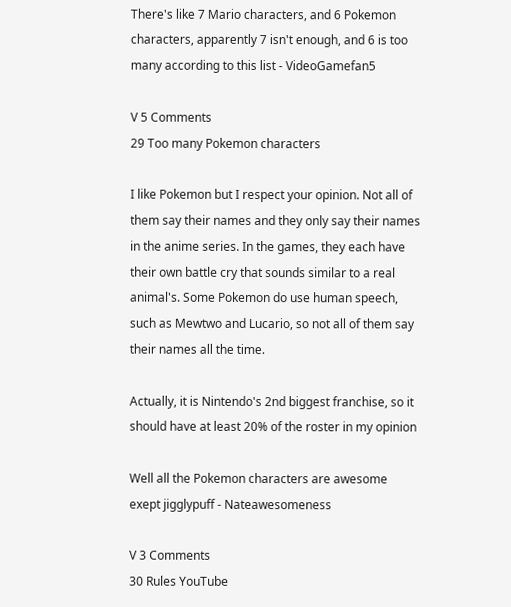There's like 7 Mario characters, and 6 Pokemon characters, apparently 7 isn't enough, and 6 is too many according to this list - VideoGamefan5

V 5 Comments
29 Too many Pokemon characters

I like Pokemon but I respect your opinion. Not all of them say their names and they only say their names in the anime series. In the games, they each have their own battle cry that sounds similar to a real animal's. Some Pokemon do use human speech, such as Mewtwo and Lucario, so not all of them say their names all the time.

Actually, it is Nintendo's 2nd biggest franchise, so it should have at least 20% of the roster in my opinion

Well all the Pokemon characters are awesome exept jigglypuff - Nateawesomeness

V 3 Comments
30 Rules YouTube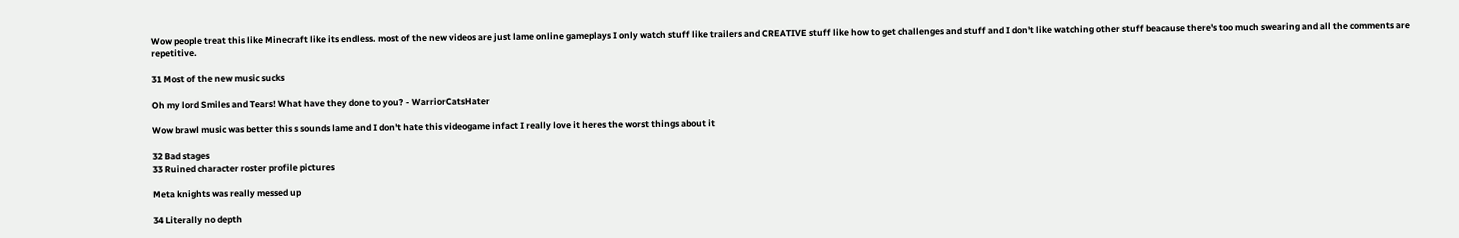Wow people treat this like Minecraft like its endless. most of the new videos are just lame online gameplays I only watch stuff like trailers and CREATIVE stuff like how to get challenges and stuff and I don't like watching other stuff beacause there's too much swearing and all the comments are repetitive.

31 Most of the new music sucks

Oh my lord Smiles and Tears! What have they done to you? - WarriorCatsHater

Wow brawl music was better this s sounds lame and I don't hate this videogame infact I really love it heres the worst things about it

32 Bad stages
33 Ruined character roster profile pictures

Meta knights was really messed up

34 Literally no depth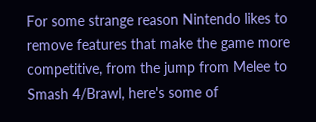For some strange reason Nintendo likes to remove features that make the game more competitive, from the jump from Melee to Smash 4/Brawl, here's some of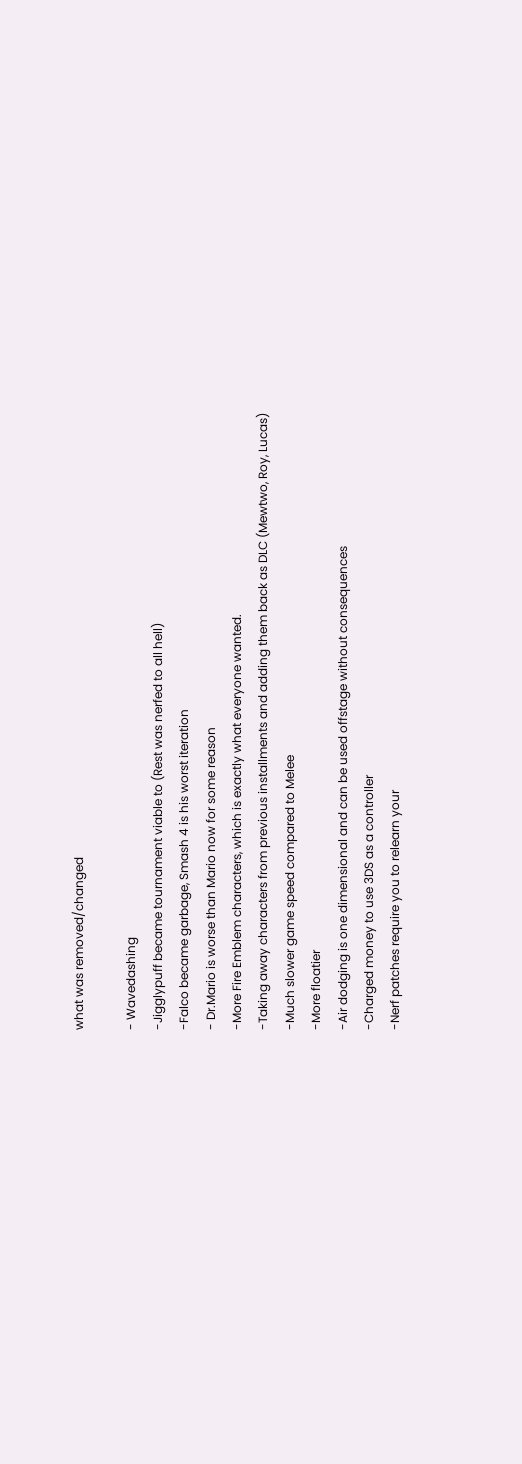what was removed/changed

- Wavedashing
-Jigglypuff became tournament viable to (Rest was nerfed to all hell)
-Falco became garbage, Smash 4 is his worst iteration
- Dr.Mario is worse than Mario now for some reason
-More Fire Emblem characters, which is exactly what everyone wanted.
-Taking away characters from previous installments and adding them back as DLC (Mewtwo, Roy, Lucas)
-Much slower game speed compared to Melee
-More floatier
-Air dodging is one dimensional and can be used offstage without consequences
-Charged money to use 3DS as a controller
-Nerf patches require you to relearn your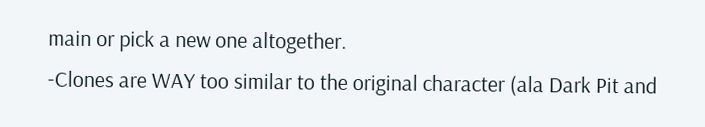main or pick a new one altogether.
-Clones are WAY too similar to the original character (ala Dark Pit and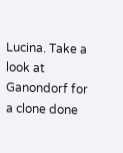Lucina. Take a look at Ganondorf for a clone done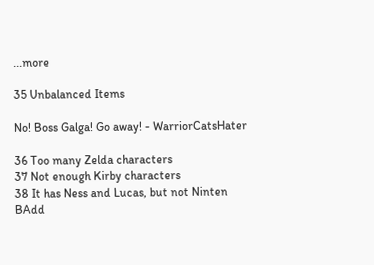...more

35 Unbalanced Items

No! Boss Galga! Go away! - WarriorCatsHater

36 Too many Zelda characters
37 Not enough Kirby characters
38 It has Ness and Lucas, but not Ninten
BAdd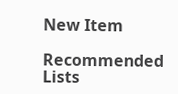New Item

Recommended Lists